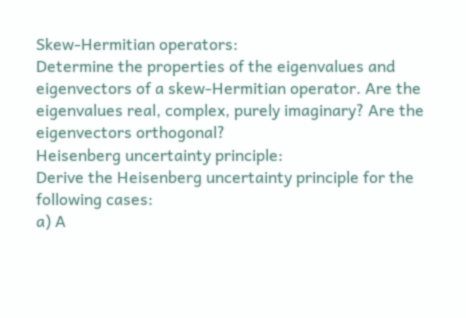Skew-Hermitian operators:
Determine the properties of the eigenvalues and eigenvectors of a skew-Hermitian operator. Are the eigenvalues real, complex, purely imaginary? Are the eigenvectors orthogonal?
Heisenberg uncertainty principle:
Derive the Heisenberg uncertainty principle for the following cases:
a) A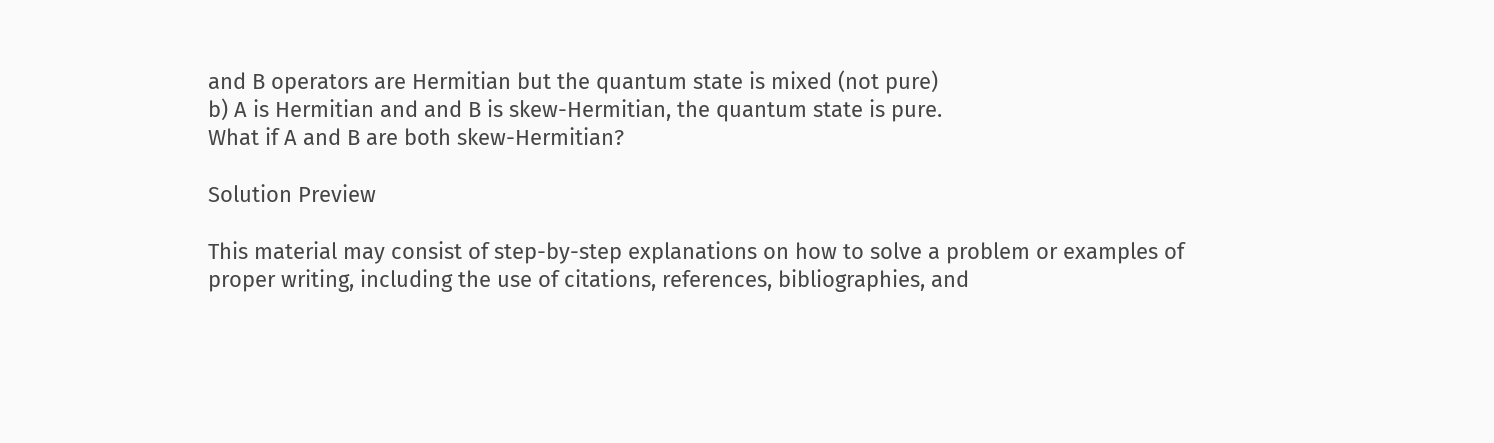and B operators are Hermitian but the quantum state is mixed (not pure)
b) A is Hermitian and and B is skew-Hermitian, the quantum state is pure.
What if A and B are both skew-Hermitian?

Solution Preview

This material may consist of step-by-step explanations on how to solve a problem or examples of proper writing, including the use of citations, references, bibliographies, and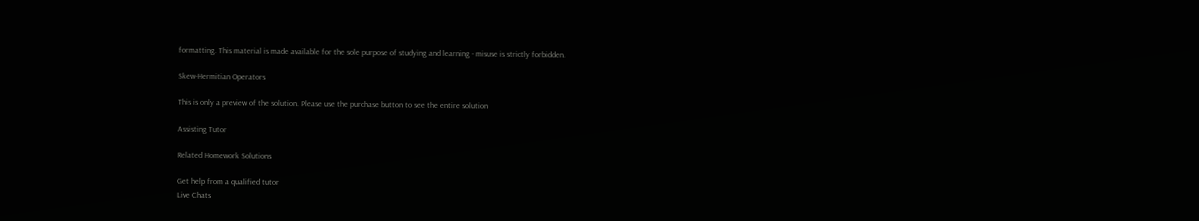formatting. This material is made available for the sole purpose of studying and learning - misuse is strictly forbidden.

Skew-Hermitian Operators

This is only a preview of the solution. Please use the purchase button to see the entire solution

Assisting Tutor

Related Homework Solutions

Get help from a qualified tutor
Live Chats